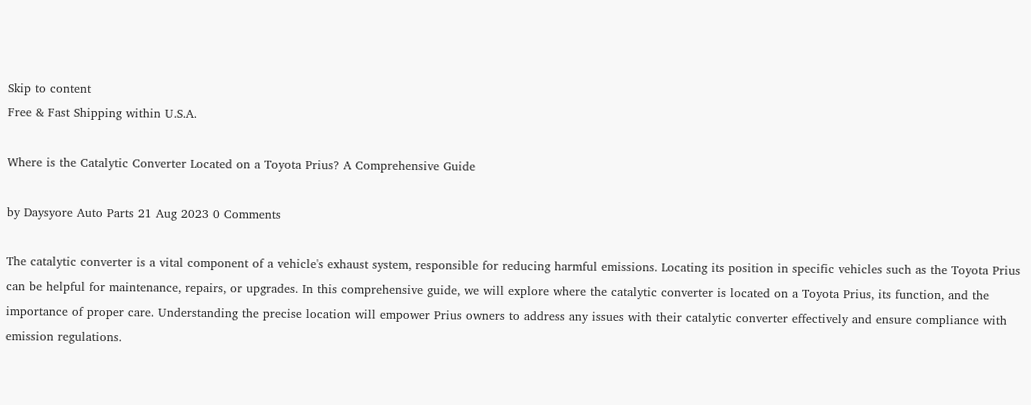Skip to content
Free & Fast Shipping within U.S.A.

Where is the Catalytic Converter Located on a Toyota Prius? A Comprehensive Guide

by Daysyore Auto Parts 21 Aug 2023 0 Comments

The catalytic converter is a vital component of a vehicle's exhaust system, responsible for reducing harmful emissions. Locating its position in specific vehicles such as the Toyota Prius can be helpful for maintenance, repairs, or upgrades. In this comprehensive guide, we will explore where the catalytic converter is located on a Toyota Prius, its function, and the importance of proper care. Understanding the precise location will empower Prius owners to address any issues with their catalytic converter effectively and ensure compliance with emission regulations.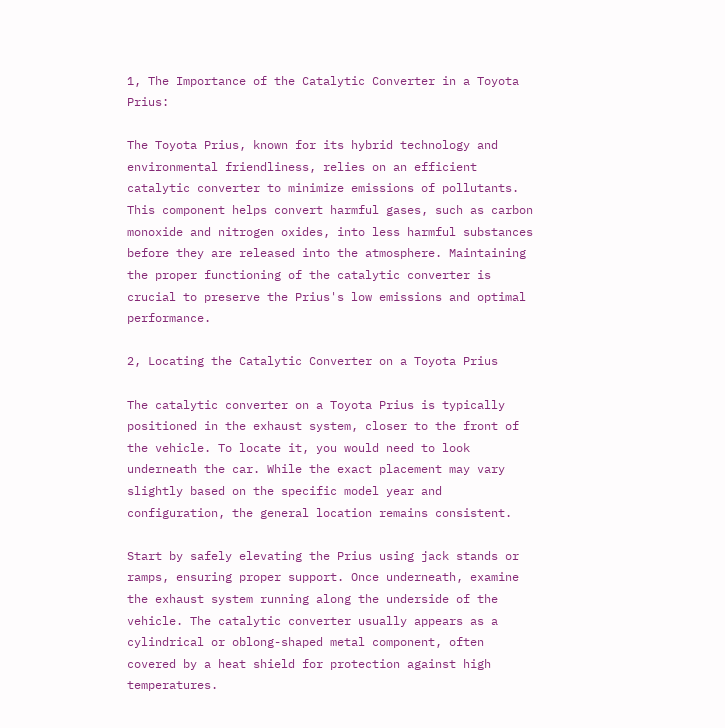1, The Importance of the Catalytic Converter in a Toyota Prius:

The Toyota Prius, known for its hybrid technology and environmental friendliness, relies on an efficient catalytic converter to minimize emissions of pollutants. This component helps convert harmful gases, such as carbon monoxide and nitrogen oxides, into less harmful substances before they are released into the atmosphere. Maintaining the proper functioning of the catalytic converter is crucial to preserve the Prius's low emissions and optimal performance.

2, Locating the Catalytic Converter on a Toyota Prius

The catalytic converter on a Toyota Prius is typically positioned in the exhaust system, closer to the front of the vehicle. To locate it, you would need to look underneath the car. While the exact placement may vary slightly based on the specific model year and configuration, the general location remains consistent.

Start by safely elevating the Prius using jack stands or ramps, ensuring proper support. Once underneath, examine the exhaust system running along the underside of the vehicle. The catalytic converter usually appears as a cylindrical or oblong-shaped metal component, often covered by a heat shield for protection against high temperatures.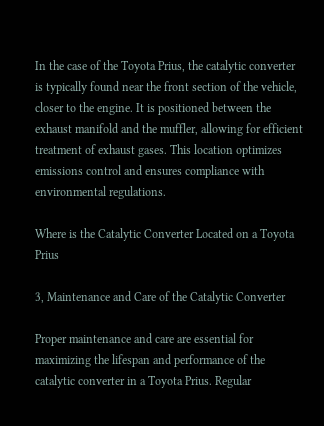In the case of the Toyota Prius, the catalytic converter is typically found near the front section of the vehicle, closer to the engine. It is positioned between the exhaust manifold and the muffler, allowing for efficient treatment of exhaust gases. This location optimizes emissions control and ensures compliance with environmental regulations.

Where is the Catalytic Converter Located on a Toyota Prius

3, Maintenance and Care of the Catalytic Converter

Proper maintenance and care are essential for maximizing the lifespan and performance of the catalytic converter in a Toyota Prius. Regular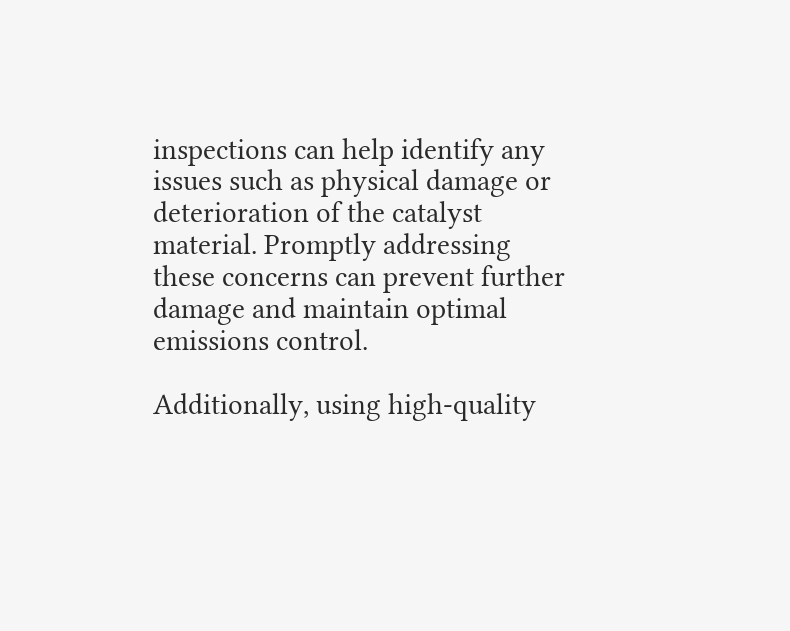inspections can help identify any issues such as physical damage or deterioration of the catalyst material. Promptly addressing these concerns can prevent further damage and maintain optimal emissions control.

Additionally, using high-quality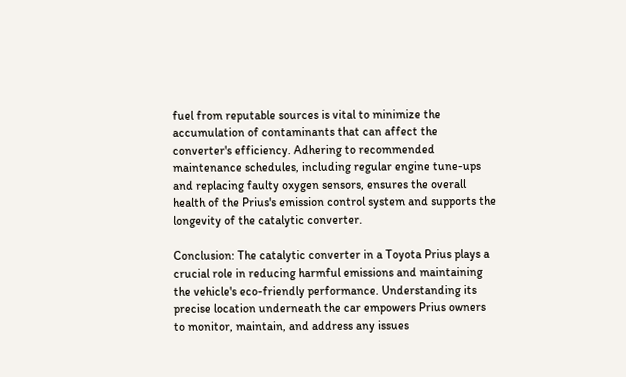fuel from reputable sources is vital to minimize the accumulation of contaminants that can affect the converter's efficiency. Adhering to recommended maintenance schedules, including regular engine tune-ups and replacing faulty oxygen sensors, ensures the overall health of the Prius's emission control system and supports the longevity of the catalytic converter.

Conclusion: The catalytic converter in a Toyota Prius plays a crucial role in reducing harmful emissions and maintaining the vehicle's eco-friendly performance. Understanding its precise location underneath the car empowers Prius owners to monitor, maintain, and address any issues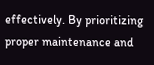effectively. By prioritizing proper maintenance and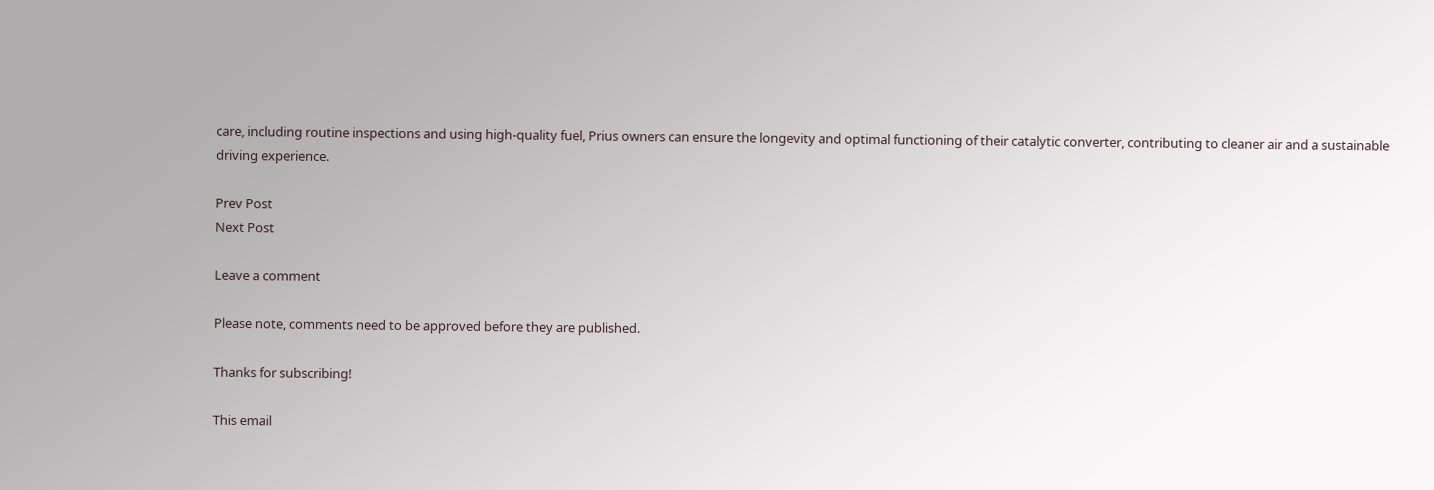care, including routine inspections and using high-quality fuel, Prius owners can ensure the longevity and optimal functioning of their catalytic converter, contributing to cleaner air and a sustainable driving experience.

Prev Post
Next Post

Leave a comment

Please note, comments need to be approved before they are published.

Thanks for subscribing!

This email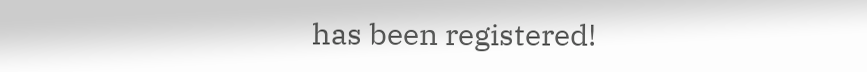has been registered!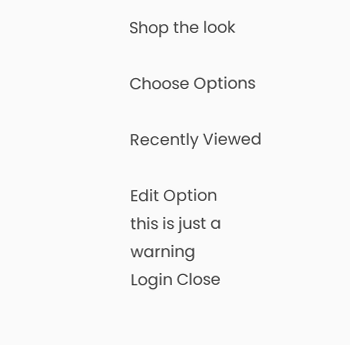Shop the look

Choose Options

Recently Viewed

Edit Option
this is just a warning
Login Close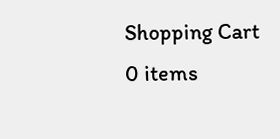Shopping Cart
0 items